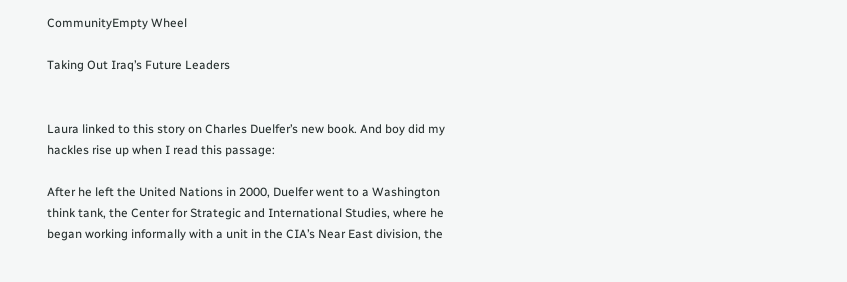CommunityEmpty Wheel

Taking Out Iraq’s Future Leaders


Laura linked to this story on Charles Duelfer’s new book. And boy did my hackles rise up when I read this passage:

After he left the United Nations in 2000, Duelfer went to a Washington think tank, the Center for Strategic and International Studies, where he began working informally with a unit in the CIA’s Near East division, the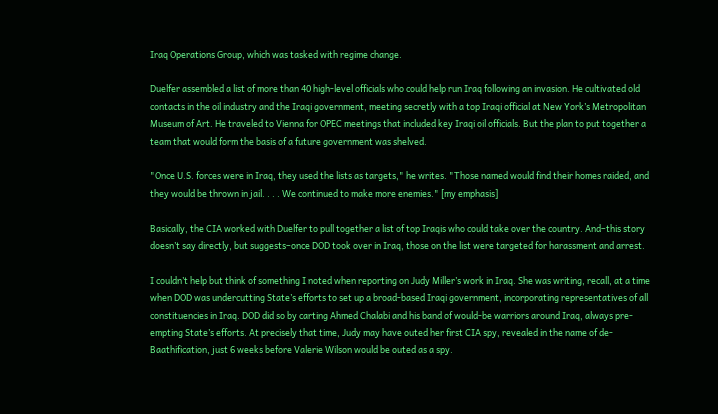Iraq Operations Group, which was tasked with regime change.

Duelfer assembled a list of more than 40 high-level officials who could help run Iraq following an invasion. He cultivated old contacts in the oil industry and the Iraqi government, meeting secretly with a top Iraqi official at New York’s Metropolitan Museum of Art. He traveled to Vienna for OPEC meetings that included key Iraqi oil officials. But the plan to put together a team that would form the basis of a future government was shelved.

"Once U.S. forces were in Iraq, they used the lists as targets," he writes. "Those named would find their homes raided, and they would be thrown in jail. . . . We continued to make more enemies." [my emphasis]

Basically, the CIA worked with Duelfer to pull together a list of top Iraqis who could take over the country. And–this story doesn’t say directly, but suggests–once DOD took over in Iraq, those on the list were targeted for harassment and arrest.

I couldn’t help but think of something I noted when reporting on Judy Miller’s work in Iraq. She was writing, recall, at a time when DOD was undercutting State’s efforts to set up a broad-based Iraqi government, incorporating representatives of all constituencies in Iraq. DOD did so by carting Ahmed Chalabi and his band of would-be warriors around Iraq, always pre-empting State’s efforts. At precisely that time, Judy may have outed her first CIA spy, revealed in the name of de-Baathification, just 6 weeks before Valerie Wilson would be outed as a spy.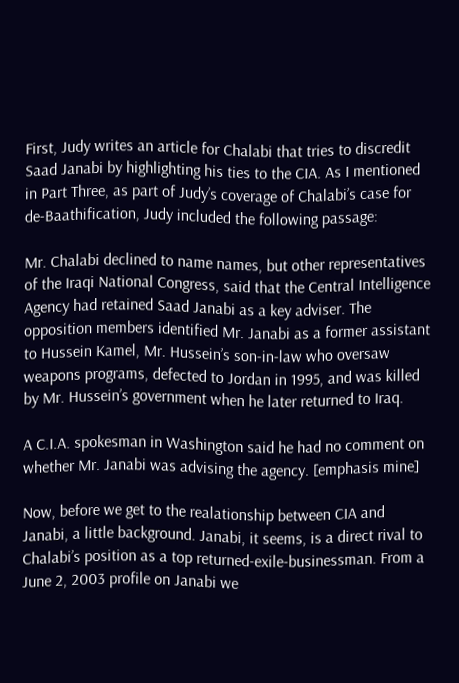First, Judy writes an article for Chalabi that tries to discredit Saad Janabi by highlighting his ties to the CIA. As I mentioned in Part Three, as part of Judy’s coverage of Chalabi’s case for de-Baathification, Judy included the following passage:

Mr. Chalabi declined to name names, but other representatives of the Iraqi National Congress, said that the Central Intelligence Agency had retained Saad Janabi as a key adviser. The opposition members identified Mr. Janabi as a former assistant to Hussein Kamel, Mr. Hussein’s son-in-law who oversaw weapons programs, defected to Jordan in 1995, and was killed by Mr. Hussein’s government when he later returned to Iraq.

A C.I.A. spokesman in Washington said he had no comment on whether Mr. Janabi was advising the agency. [emphasis mine]

Now, before we get to the realationship between CIA and Janabi, a little background. Janabi, it seems, is a direct rival to Chalabi’s position as a top returned-exile-businessman. From a June 2, 2003 profile on Janabi we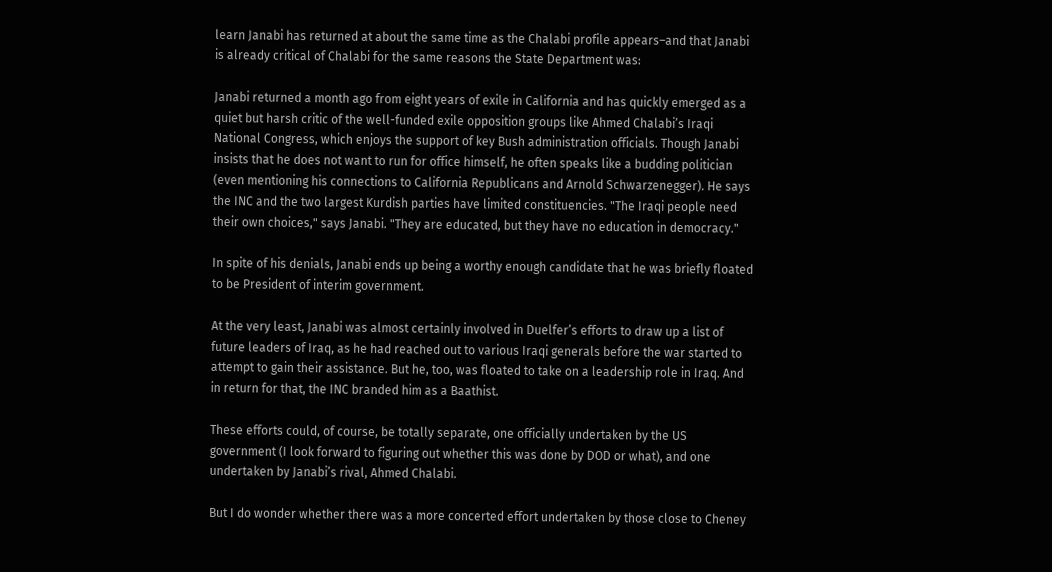learn Janabi has returned at about the same time as the Chalabi profile appears–and that Janabi is already critical of Chalabi for the same reasons the State Department was:

Janabi returned a month ago from eight years of exile in California and has quickly emerged as a quiet but harsh critic of the well-funded exile opposition groups like Ahmed Chalabi’s Iraqi National Congress, which enjoys the support of key Bush administration officials. Though Janabi insists that he does not want to run for office himself, he often speaks like a budding politician (even mentioning his connections to California Republicans and Arnold Schwarzenegger). He says the INC and the two largest Kurdish parties have limited constituencies. "The Iraqi people need their own choices," says Janabi. "They are educated, but they have no education in democracy."

In spite of his denials, Janabi ends up being a worthy enough candidate that he was briefly floated to be President of interim government.

At the very least, Janabi was almost certainly involved in Duelfer’s efforts to draw up a list of future leaders of Iraq, as he had reached out to various Iraqi generals before the war started to attempt to gain their assistance. But he, too, was floated to take on a leadership role in Iraq. And in return for that, the INC branded him as a Baathist.

These efforts could, of course, be totally separate, one officially undertaken by the US government (I look forward to figuring out whether this was done by DOD or what), and one undertaken by Janabi’s rival, Ahmed Chalabi.

But I do wonder whether there was a more concerted effort undertaken by those close to Cheney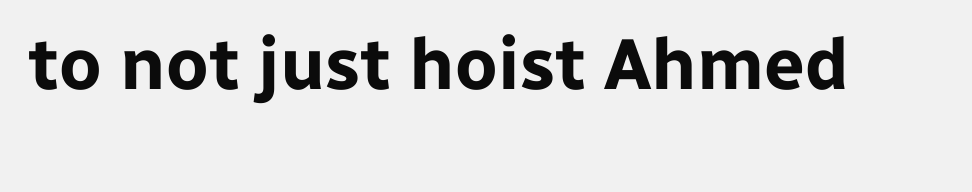to not just hoist Ahmed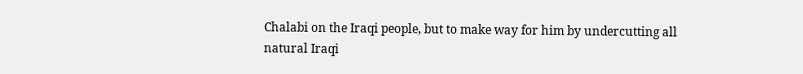Chalabi on the Iraqi people, but to make way for him by undercutting all natural Iraqi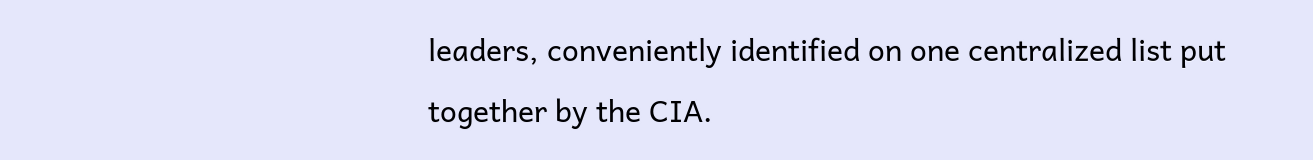leaders, conveniently identified on one centralized list put together by the CIA.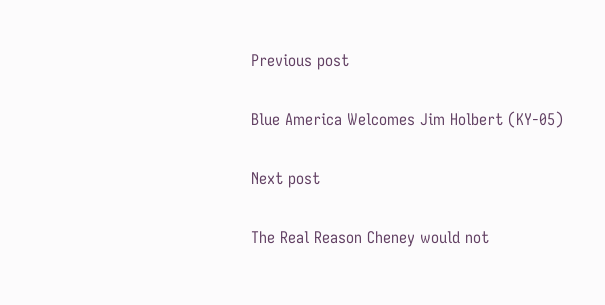Previous post

Blue America Welcomes Jim Holbert (KY-05)

Next post

The Real Reason Cheney would not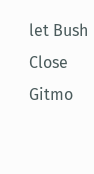let Bush Close Gitmo